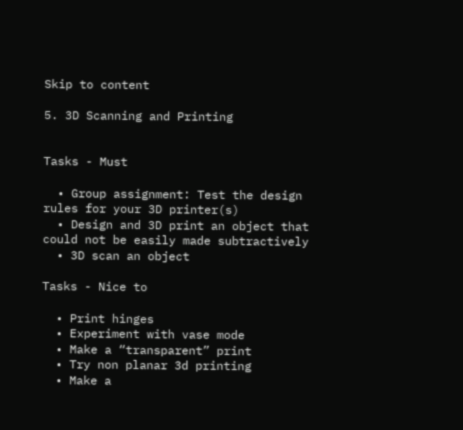Skip to content

5. 3D Scanning and Printing


Tasks - Must

  • Group assignment: Test the design rules for your 3D printer(s)
  • Design and 3D print an object that could not be easily made subtractively
  • 3D scan an object

Tasks - Nice to

  • Print hinges
  • Experiment with vase mode
  • Make a “transparent” print
  • Try non planar 3d printing
  • Make a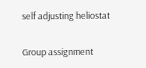self adjusting heliostat


Group assignment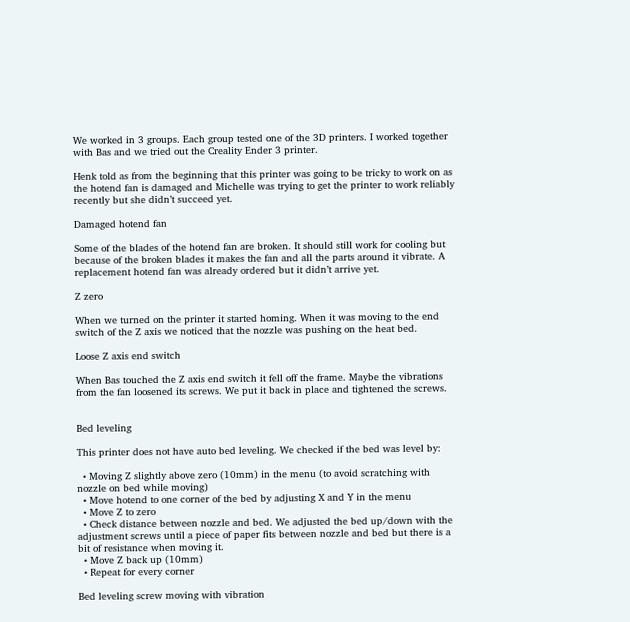We worked in 3 groups. Each group tested one of the 3D printers. I worked together with Bas and we tried out the Creality Ender 3 printer.

Henk told as from the beginning that this printer was going to be tricky to work on as the hotend fan is damaged and Michelle was trying to get the printer to work reliably recently but she didn’t succeed yet.

Damaged hotend fan

Some of the blades of the hotend fan are broken. It should still work for cooling but because of the broken blades it makes the fan and all the parts around it vibrate. A replacement hotend fan was already ordered but it didn’t arrive yet.

Z zero

When we turned on the printer it started homing. When it was moving to the end switch of the Z axis we noticed that the nozzle was pushing on the heat bed.

Loose Z axis end switch

When Bas touched the Z axis end switch it fell off the frame. Maybe the vibrations from the fan loosened its screws. We put it back in place and tightened the screws.


Bed leveling

This printer does not have auto bed leveling. We checked if the bed was level by:

  • Moving Z slightly above zero (10mm) in the menu (to avoid scratching with nozzle on bed while moving)
  • Move hotend to one corner of the bed by adjusting X and Y in the menu
  • Move Z to zero
  • Check distance between nozzle and bed. We adjusted the bed up/down with the adjustment screws until a piece of paper fits between nozzle and bed but there is a bit of resistance when moving it.
  • Move Z back up (10mm)
  • Repeat for every corner

Bed leveling screw moving with vibration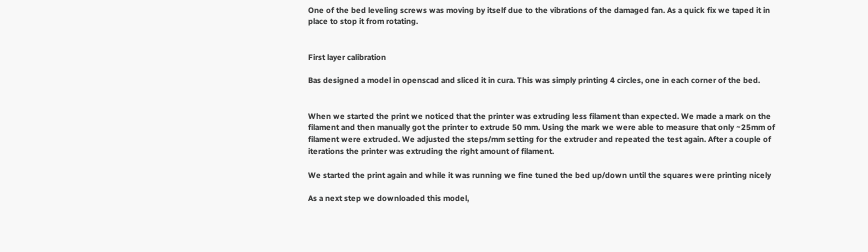One of the bed leveling screws was moving by itself due to the vibrations of the damaged fan. As a quick fix we taped it in place to stop it from rotating.


First layer calibration

Bas designed a model in openscad and sliced it in cura. This was simply printing 4 circles, one in each corner of the bed.


When we started the print we noticed that the printer was extruding less filament than expected. We made a mark on the filament and then manually got the printer to extrude 50 mm. Using the mark we were able to measure that only ~25mm of filament were extruded. We adjusted the steps/mm setting for the extruder and repeated the test again. After a couple of iterations the printer was extruding the right amount of filament.

We started the print again and while it was running we fine tuned the bed up/down until the squares were printing nicely

As a next step we downloaded this model,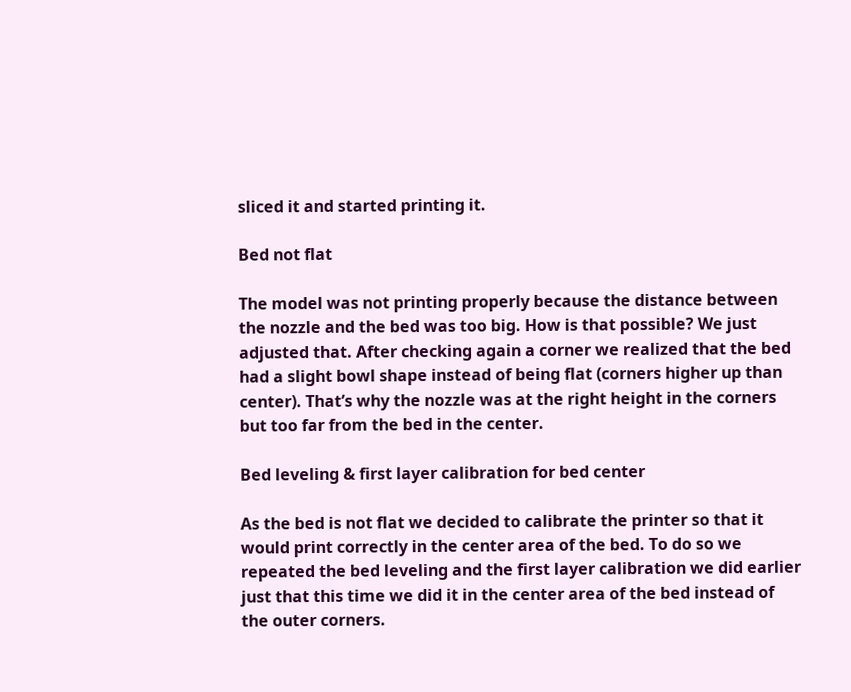sliced it and started printing it.

Bed not flat

The model was not printing properly because the distance between the nozzle and the bed was too big. How is that possible? We just adjusted that. After checking again a corner we realized that the bed had a slight bowl shape instead of being flat (corners higher up than center). That’s why the nozzle was at the right height in the corners but too far from the bed in the center.

Bed leveling & first layer calibration for bed center

As the bed is not flat we decided to calibrate the printer so that it would print correctly in the center area of the bed. To do so we repeated the bed leveling and the first layer calibration we did earlier just that this time we did it in the center area of the bed instead of the outer corners.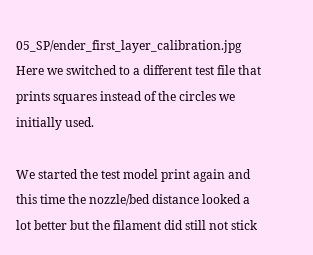05_SP/ender_first_layer_calibration.jpg Here we switched to a different test file that prints squares instead of the circles we initially used.

We started the test model print again and this time the nozzle/bed distance looked a lot better but the filament did still not stick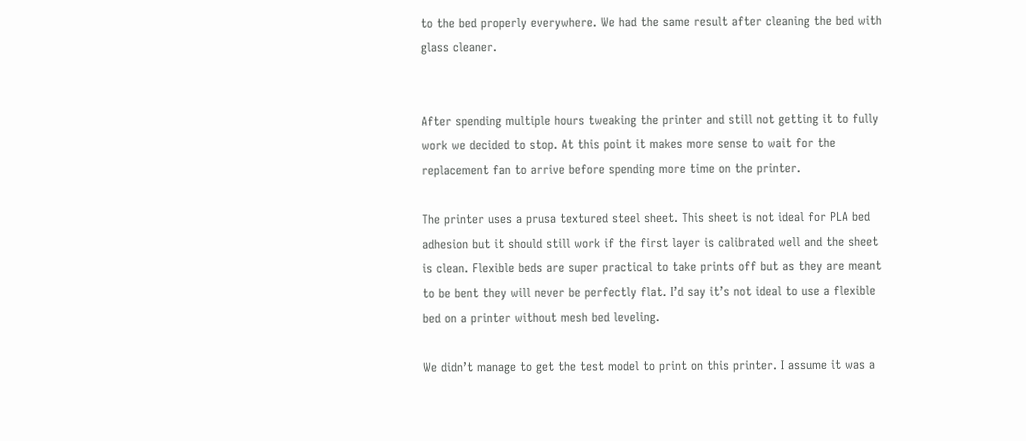to the bed properly everywhere. We had the same result after cleaning the bed with glass cleaner.


After spending multiple hours tweaking the printer and still not getting it to fully work we decided to stop. At this point it makes more sense to wait for the replacement fan to arrive before spending more time on the printer.

The printer uses a prusa textured steel sheet. This sheet is not ideal for PLA bed adhesion but it should still work if the first layer is calibrated well and the sheet is clean. Flexible beds are super practical to take prints off but as they are meant to be bent they will never be perfectly flat. I’d say it’s not ideal to use a flexible bed on a printer without mesh bed leveling.

We didn’t manage to get the test model to print on this printer. I assume it was a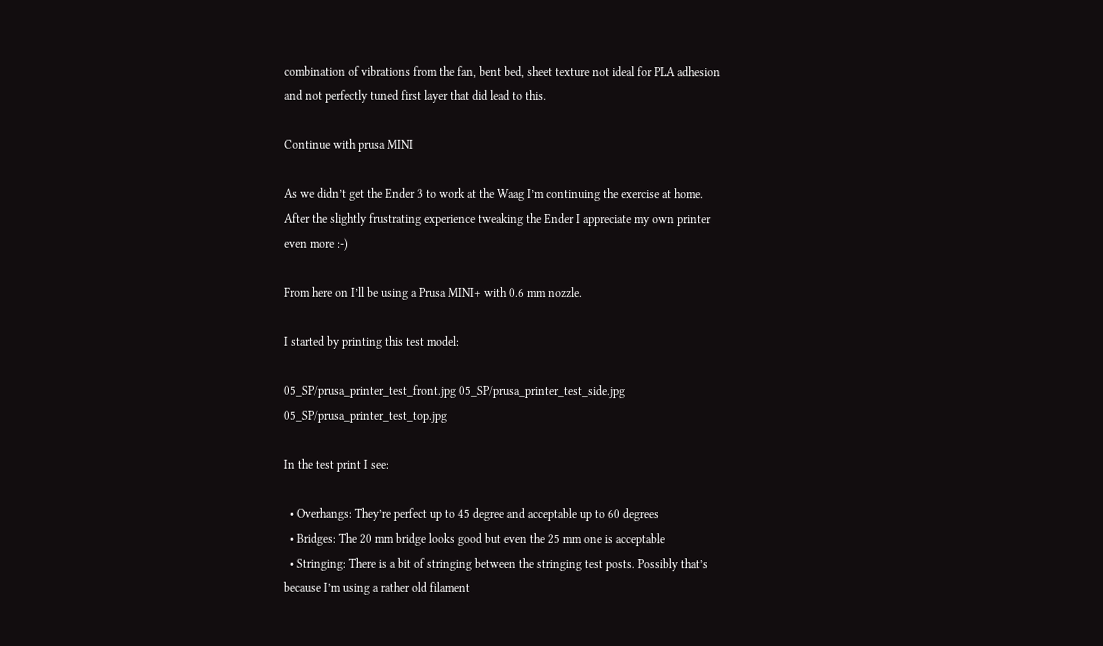combination of vibrations from the fan, bent bed, sheet texture not ideal for PLA adhesion and not perfectly tuned first layer that did lead to this.

Continue with prusa MINI

As we didn’t get the Ender 3 to work at the Waag I’m continuing the exercise at home. After the slightly frustrating experience tweaking the Ender I appreciate my own printer even more :-)

From here on I’ll be using a Prusa MINI+ with 0.6 mm nozzle.

I started by printing this test model:

05_SP/prusa_printer_test_front.jpg 05_SP/prusa_printer_test_side.jpg 05_SP/prusa_printer_test_top.jpg

In the test print I see:

  • Overhangs: They’re perfect up to 45 degree and acceptable up to 60 degrees
  • Bridges: The 20 mm bridge looks good but even the 25 mm one is acceptable
  • Stringing: There is a bit of stringing between the stringing test posts. Possibly that’s because I’m using a rather old filament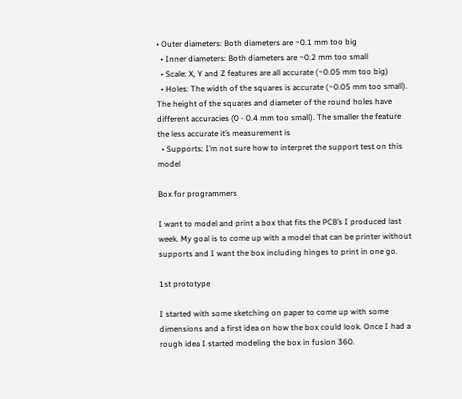• Outer diameters: Both diameters are ~0.1 mm too big
  • Inner diameters: Both diameters are ~0.2 mm too small
  • Scale: X, Y and Z features are all accurate (~0.05 mm too big)
  • Holes: The width of the squares is accurate (~0.05 mm too small). The height of the squares and diameter of the round holes have different accuracies (0 - 0.4 mm too small). The smaller the feature the less accurate it’s measurement is
  • Supports: I’m not sure how to interpret the support test on this model

Box for programmers

I want to model and print a box that fits the PCB’s I produced last week. My goal is to come up with a model that can be printer without supports and I want the box including hinges to print in one go.

1st prototype

I started with some sketching on paper to come up with some dimensions and a first idea on how the box could look. Once I had a rough idea I started modeling the box in fusion 360.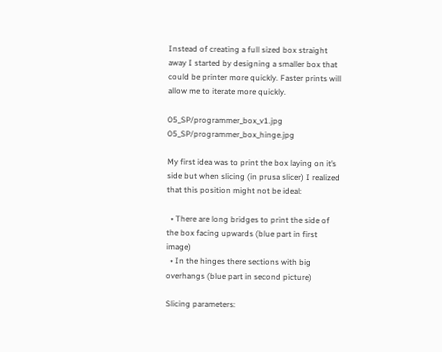Instead of creating a full sized box straight away I started by designing a smaller box that could be printer more quickly. Faster prints will allow me to iterate more quickly.

05_SP/programmer_box_v1.jpg 05_SP/programmer_box_hinge.jpg

My first idea was to print the box laying on it’s side but when slicing (in prusa slicer) I realized that this position might not be ideal:

  • There are long bridges to print the side of the box facing upwards (blue part in first image)
  • In the hinges there sections with big overhangs (blue part in second picture)

Slicing parameters: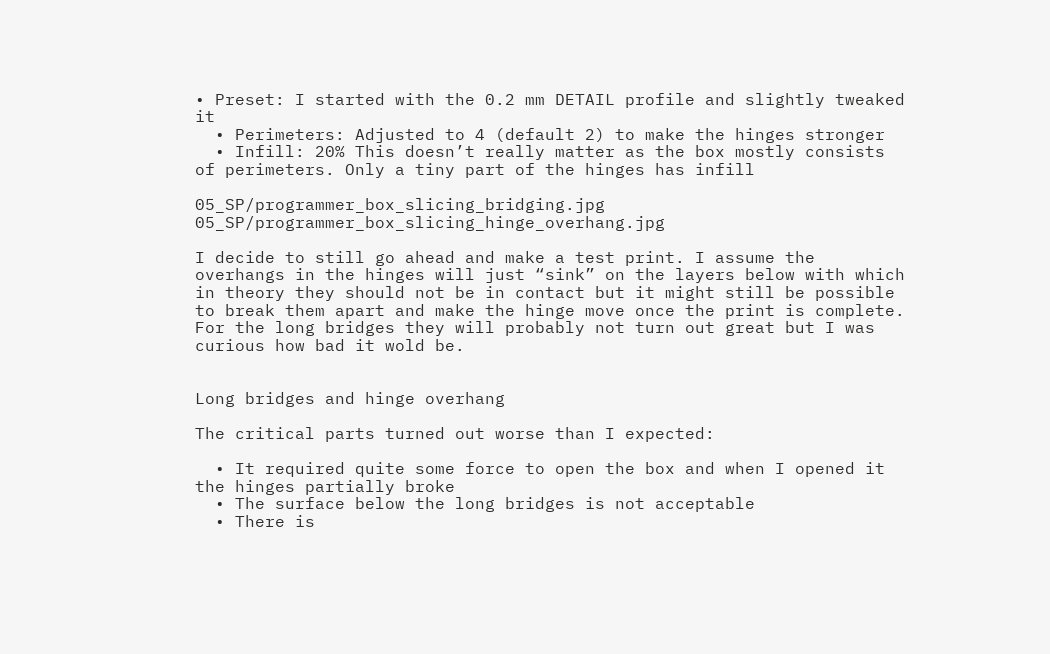• Preset: I started with the 0.2 mm DETAIL profile and slightly tweaked it
  • Perimeters: Adjusted to 4 (default 2) to make the hinges stronger
  • Infill: 20% This doesn’t really matter as the box mostly consists of perimeters. Only a tiny part of the hinges has infill

05_SP/programmer_box_slicing_bridging.jpg 05_SP/programmer_box_slicing_hinge_overhang.jpg

I decide to still go ahead and make a test print. I assume the overhangs in the hinges will just “sink” on the layers below with which in theory they should not be in contact but it might still be possible to break them apart and make the hinge move once the print is complete. For the long bridges they will probably not turn out great but I was curious how bad it wold be.


Long bridges and hinge overhang

The critical parts turned out worse than I expected:

  • It required quite some force to open the box and when I opened it the hinges partially broke
  • The surface below the long bridges is not acceptable
  • There is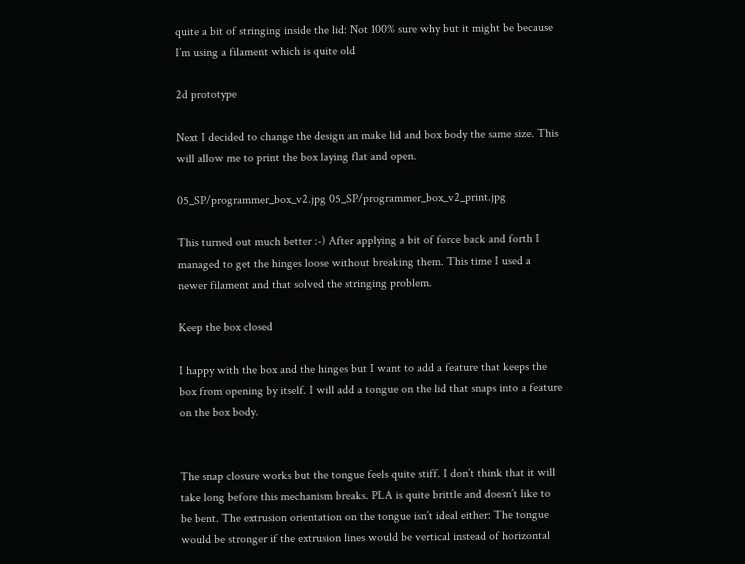quite a bit of stringing inside the lid: Not 100% sure why but it might be because I’m using a filament which is quite old

2d prototype

Next I decided to change the design an make lid and box body the same size. This will allow me to print the box laying flat and open.

05_SP/programmer_box_v2.jpg 05_SP/programmer_box_v2_print.jpg

This turned out much better :-) After applying a bit of force back and forth I managed to get the hinges loose without breaking them. This time I used a newer filament and that solved the stringing problem.

Keep the box closed

I happy with the box and the hinges but I want to add a feature that keeps the box from opening by itself. I will add a tongue on the lid that snaps into a feature on the box body.


The snap closure works but the tongue feels quite stiff. I don’t think that it will take long before this mechanism breaks. PLA is quite brittle and doesn’t like to be bent. The extrusion orientation on the tongue isn’t ideal either: The tongue would be stronger if the extrusion lines would be vertical instead of horizontal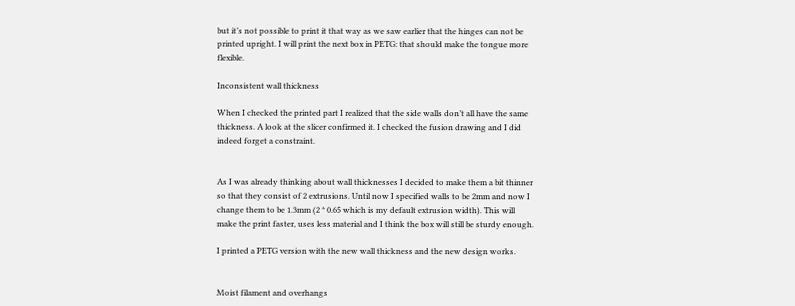but it’s not possible to print it that way as we saw earlier that the hinges can not be printed upright. I will print the next box in PETG: that should make the tongue more flexible.

Inconsistent wall thickness

When I checked the printed part I realized that the side walls don’t all have the same thickness. A look at the slicer confirmed it. I checked the fusion drawing and I did indeed forget a constraint.


As I was already thinking about wall thicknesses I decided to make them a bit thinner so that they consist of 2 extrusions. Until now I specified walls to be 2mm and now I change them to be 1.3mm (2 * 0.65 which is my default extrusion width). This will make the print faster, uses less material and I think the box will still be sturdy enough.

I printed a PETG version with the new wall thickness and the new design works.


Moist filament and overhangs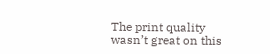The print quality wasn’t great on this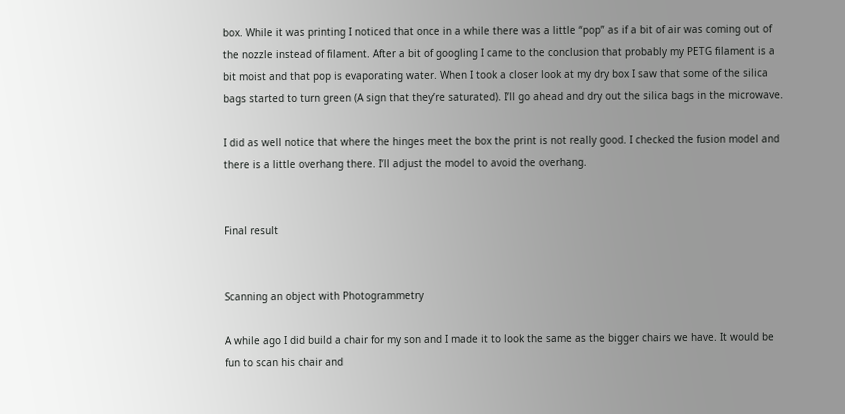box. While it was printing I noticed that once in a while there was a little “pop” as if a bit of air was coming out of the nozzle instead of filament. After a bit of googling I came to the conclusion that probably my PETG filament is a bit moist and that pop is evaporating water. When I took a closer look at my dry box I saw that some of the silica bags started to turn green (A sign that they’re saturated). I’ll go ahead and dry out the silica bags in the microwave.

I did as well notice that where the hinges meet the box the print is not really good. I checked the fusion model and there is a little overhang there. I’ll adjust the model to avoid the overhang.


Final result


Scanning an object with Photogrammetry

A while ago I did build a chair for my son and I made it to look the same as the bigger chairs we have. It would be fun to scan his chair and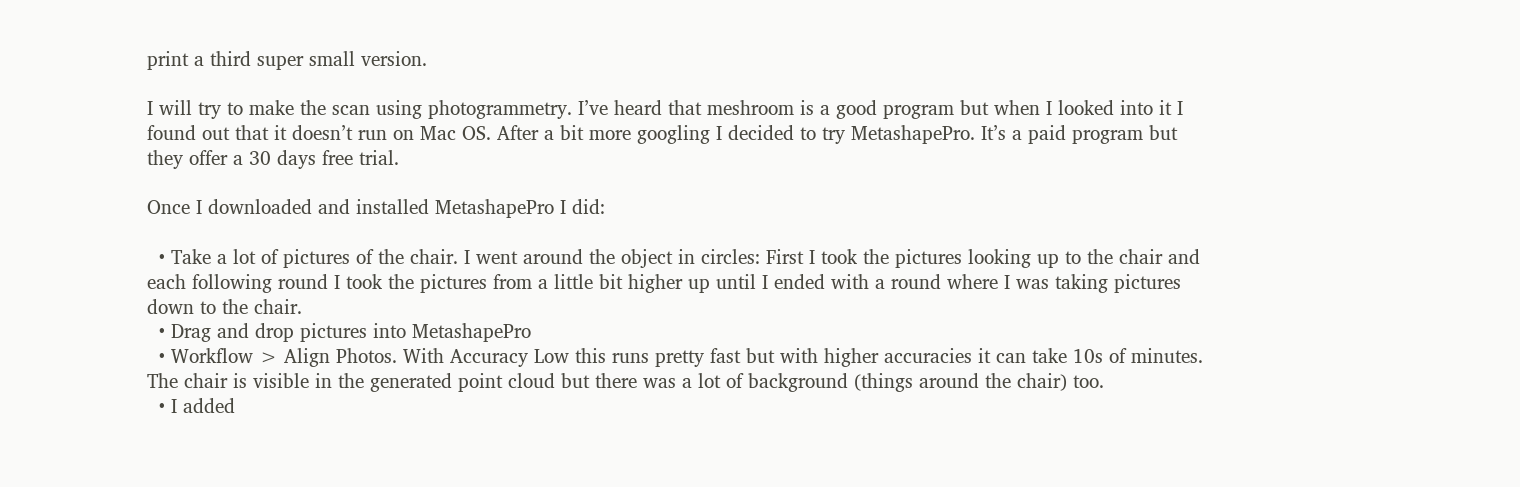print a third super small version.

I will try to make the scan using photogrammetry. I’ve heard that meshroom is a good program but when I looked into it I found out that it doesn’t run on Mac OS. After a bit more googling I decided to try MetashapePro. It’s a paid program but they offer a 30 days free trial.

Once I downloaded and installed MetashapePro I did:

  • Take a lot of pictures of the chair. I went around the object in circles: First I took the pictures looking up to the chair and each following round I took the pictures from a little bit higher up until I ended with a round where I was taking pictures down to the chair.
  • Drag and drop pictures into MetashapePro
  • Workflow > Align Photos. With Accuracy Low this runs pretty fast but with higher accuracies it can take 10s of minutes. The chair is visible in the generated point cloud but there was a lot of background (things around the chair) too.
  • I added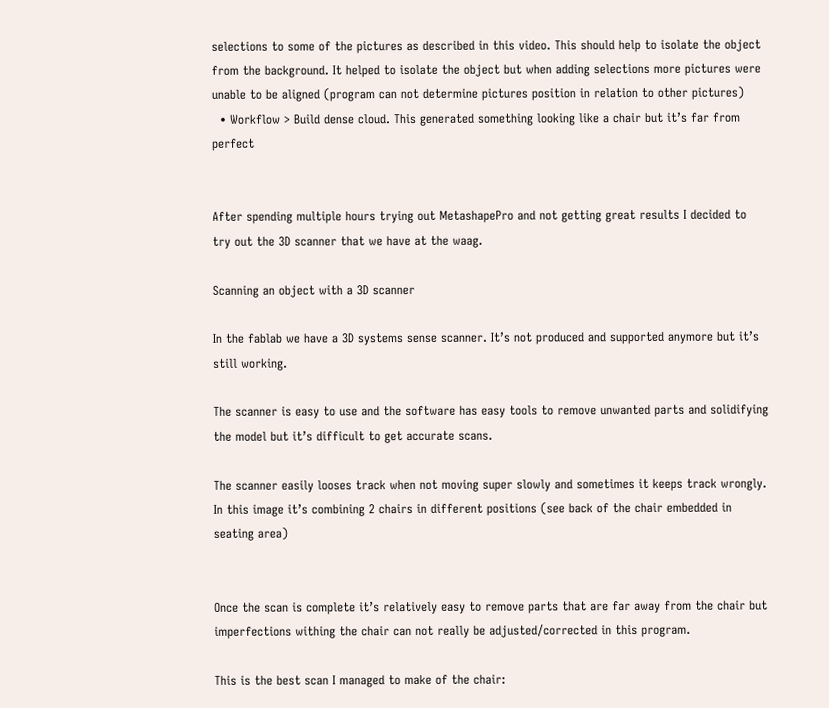selections to some of the pictures as described in this video. This should help to isolate the object from the background. It helped to isolate the object but when adding selections more pictures were unable to be aligned (program can not determine pictures position in relation to other pictures)
  • Workflow > Build dense cloud. This generated something looking like a chair but it’s far from perfect


After spending multiple hours trying out MetashapePro and not getting great results I decided to try out the 3D scanner that we have at the waag.

Scanning an object with a 3D scanner

In the fablab we have a 3D systems sense scanner. It’s not produced and supported anymore but it’s still working.

The scanner is easy to use and the software has easy tools to remove unwanted parts and solidifying the model but it’s difficult to get accurate scans.

The scanner easily looses track when not moving super slowly and sometimes it keeps track wrongly. In this image it’s combining 2 chairs in different positions (see back of the chair embedded in seating area)


Once the scan is complete it’s relatively easy to remove parts that are far away from the chair but imperfections withing the chair can not really be adjusted/corrected in this program.

This is the best scan I managed to make of the chair: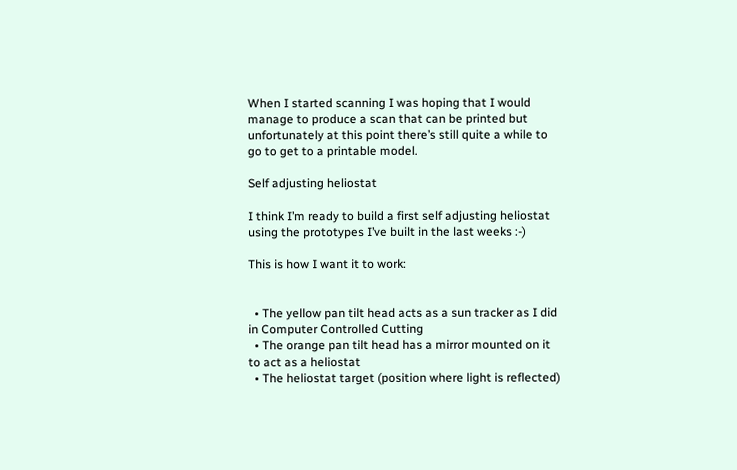When I started scanning I was hoping that I would manage to produce a scan that can be printed but unfortunately at this point there’s still quite a while to go to get to a printable model.

Self adjusting heliostat

I think I’m ready to build a first self adjusting heliostat using the prototypes I’ve built in the last weeks :-)

This is how I want it to work:


  • The yellow pan tilt head acts as a sun tracker as I did in Computer Controlled Cutting
  • The orange pan tilt head has a mirror mounted on it to act as a heliostat
  • The heliostat target (position where light is reflected)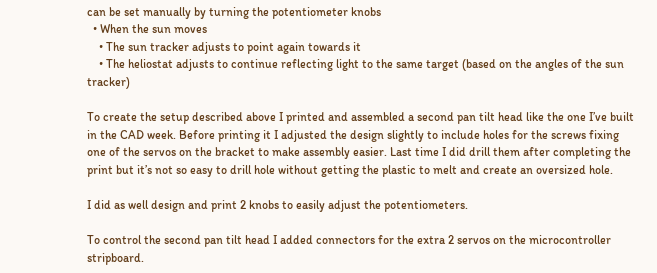can be set manually by turning the potentiometer knobs
  • When the sun moves
    • The sun tracker adjusts to point again towards it
    • The heliostat adjusts to continue reflecting light to the same target (based on the angles of the sun tracker)

To create the setup described above I printed and assembled a second pan tilt head like the one I’ve built in the CAD week. Before printing it I adjusted the design slightly to include holes for the screws fixing one of the servos on the bracket to make assembly easier. Last time I did drill them after completing the print but it’s not so easy to drill hole without getting the plastic to melt and create an oversized hole.

I did as well design and print 2 knobs to easily adjust the potentiometers.

To control the second pan tilt head I added connectors for the extra 2 servos on the microcontroller stripboard.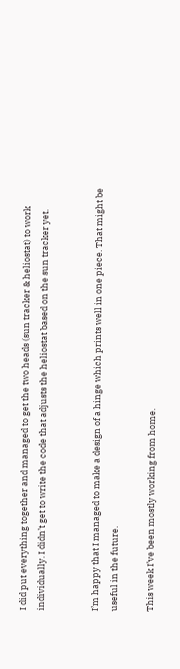I did put everything together and managed to get the two heads (sun tracker & heliostat) to work individually. I didn’t get to write the code that adjusts the heliostat based on the sun tracker yet.


I’m happy that I managed to make a design of a hinge which prints well in one piece. That might be useful in the future.

This week I’ve been mostly working from home.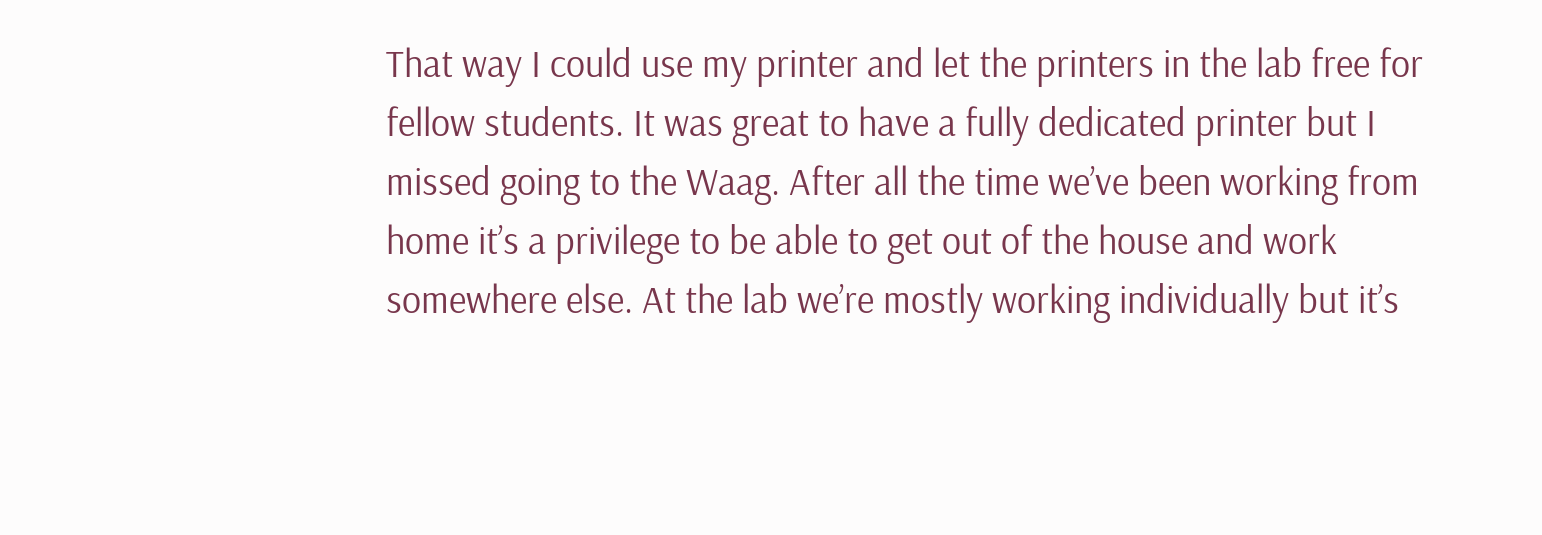That way I could use my printer and let the printers in the lab free for fellow students. It was great to have a fully dedicated printer but I missed going to the Waag. After all the time we’ve been working from home it’s a privilege to be able to get out of the house and work somewhere else. At the lab we’re mostly working individually but it’s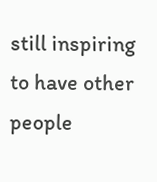still inspiring to have other people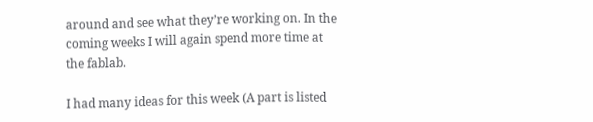around and see what they’re working on. In the coming weeks I will again spend more time at the fablab.

I had many ideas for this week (A part is listed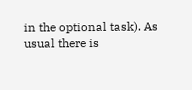in the optional task). As usual there is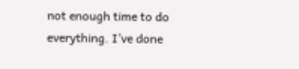not enough time to do everything. I’ve done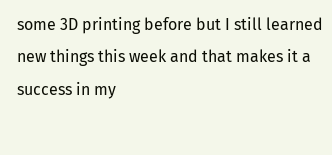some 3D printing before but I still learned new things this week and that makes it a success in my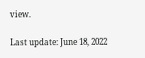view.

Last update: June 18, 2022